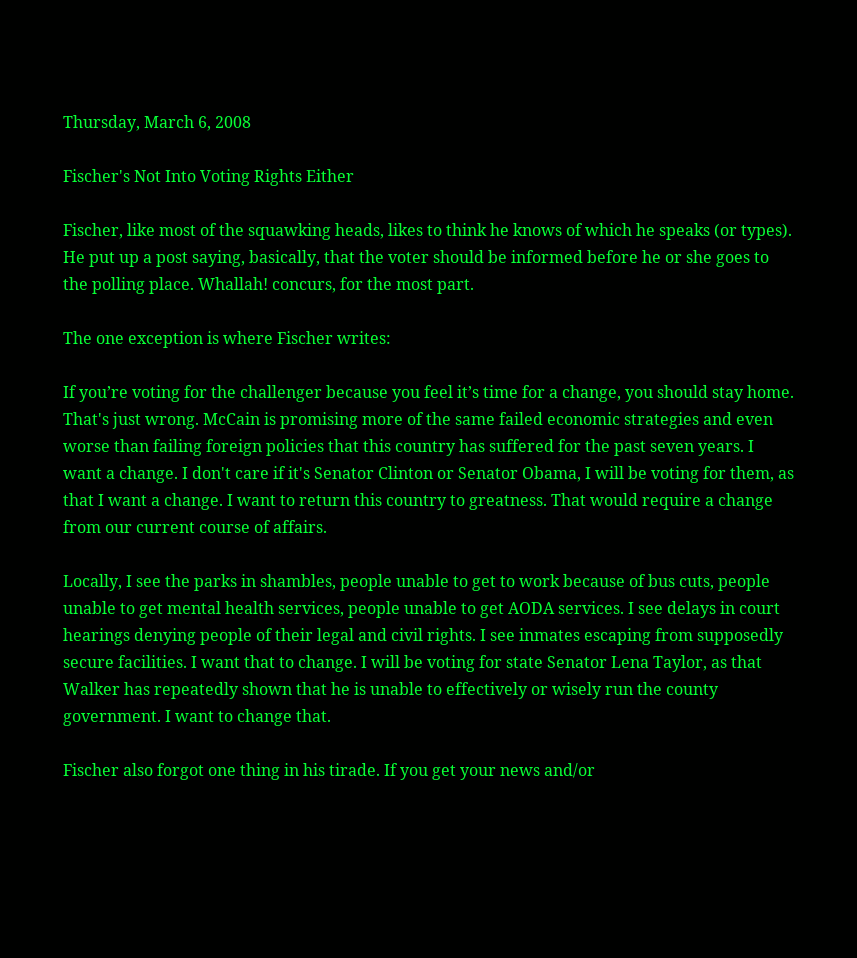Thursday, March 6, 2008

Fischer's Not Into Voting Rights Either

Fischer, like most of the squawking heads, likes to think he knows of which he speaks (or types).
He put up a post saying, basically, that the voter should be informed before he or she goes to the polling place. Whallah! concurs, for the most part.

The one exception is where Fischer writes:

If you’re voting for the challenger because you feel it’s time for a change, you should stay home.
That's just wrong. McCain is promising more of the same failed economic strategies and even worse than failing foreign policies that this country has suffered for the past seven years. I want a change. I don't care if it's Senator Clinton or Senator Obama, I will be voting for them, as that I want a change. I want to return this country to greatness. That would require a change from our current course of affairs.

Locally, I see the parks in shambles, people unable to get to work because of bus cuts, people unable to get mental health services, people unable to get AODA services. I see delays in court hearings denying people of their legal and civil rights. I see inmates escaping from supposedly secure facilities. I want that to change. I will be voting for state Senator Lena Taylor, as that Walker has repeatedly shown that he is unable to effectively or wisely run the county government. I want to change that.

Fischer also forgot one thing in his tirade. If you get your news and/or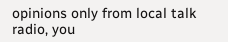opinions only from local talk radio, you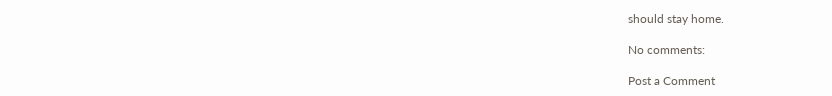should stay home.

No comments:

Post a Comment